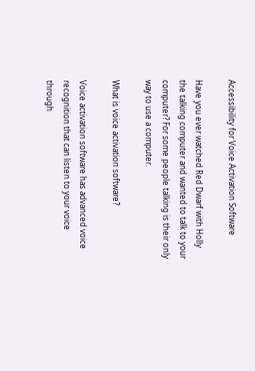Accessibility for Voice Activation Software

Have you ever watched Red Dwarf with Holly the talking computer and wanted to talk to your computer? For some people talking is their only way to use a computer.

What is voice activation software?

Voice activation software has advanced voice recognition that can listen to your voice through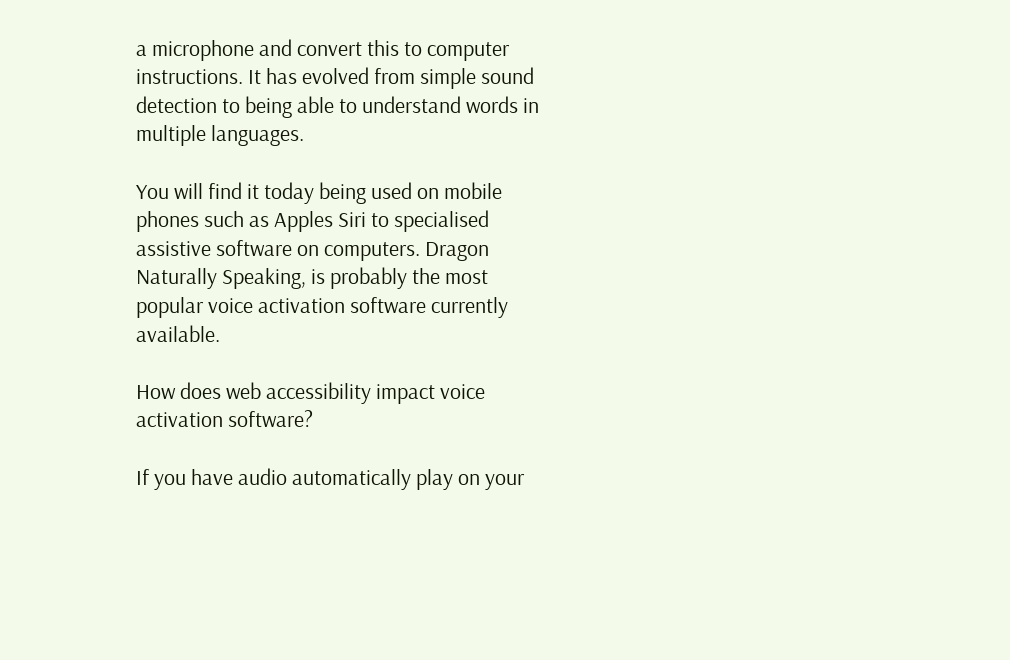a microphone and convert this to computer instructions. It has evolved from simple sound detection to being able to understand words in multiple languages.

You will find it today being used on mobile phones such as Apples Siri to specialised assistive software on computers. Dragon Naturally Speaking, is probably the most popular voice activation software currently available.

How does web accessibility impact voice activation software?

If you have audio automatically play on your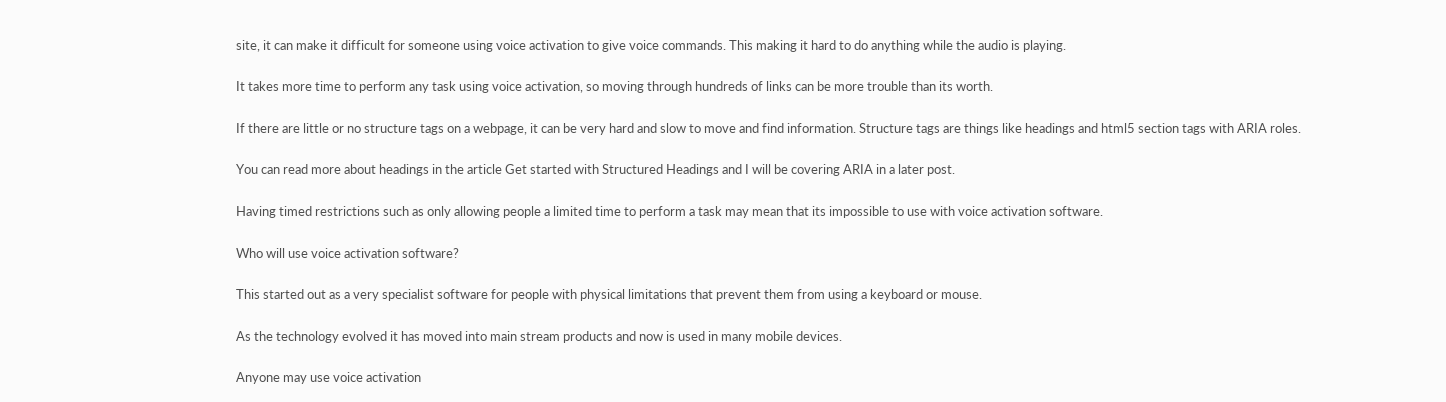site, it can make it difficult for someone using voice activation to give voice commands. This making it hard to do anything while the audio is playing.

It takes more time to perform any task using voice activation, so moving through hundreds of links can be more trouble than its worth.

If there are little or no structure tags on a webpage, it can be very hard and slow to move and find information. Structure tags are things like headings and html5 section tags with ARIA roles.

You can read more about headings in the article Get started with Structured Headings and I will be covering ARIA in a later post.

Having timed restrictions such as only allowing people a limited time to perform a task may mean that its impossible to use with voice activation software.

Who will use voice activation software?

This started out as a very specialist software for people with physical limitations that prevent them from using a keyboard or mouse.

As the technology evolved it has moved into main stream products and now is used in many mobile devices.

Anyone may use voice activation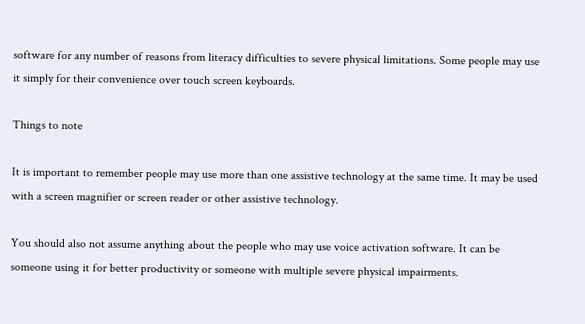software for any number of reasons from literacy difficulties to severe physical limitations. Some people may use it simply for their convenience over touch screen keyboards.

Things to note

It is important to remember people may use more than one assistive technology at the same time. It may be used with a screen magnifier or screen reader or other assistive technology.

You should also not assume anything about the people who may use voice activation software. It can be someone using it for better productivity or someone with multiple severe physical impairments.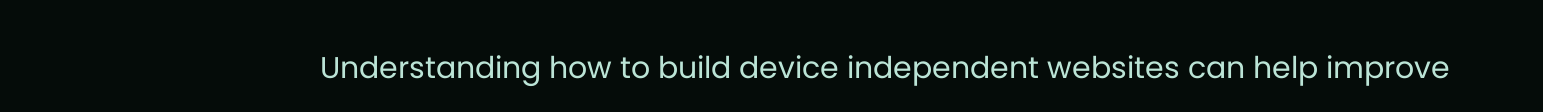Understanding how to build device independent websites can help improve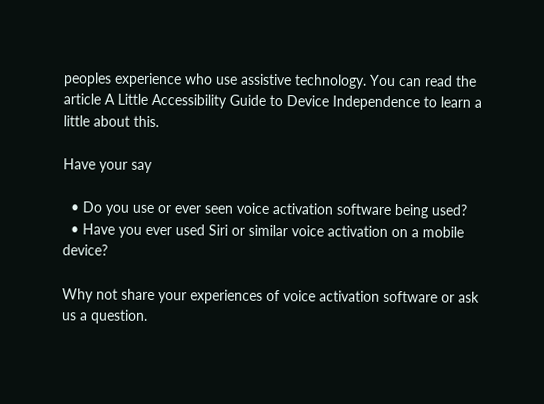peoples experience who use assistive technology. You can read the article A Little Accessibility Guide to Device Independence to learn a little about this.

Have your say

  • Do you use or ever seen voice activation software being used?
  • Have you ever used Siri or similar voice activation on a mobile device?

Why not share your experiences of voice activation software or ask us a question.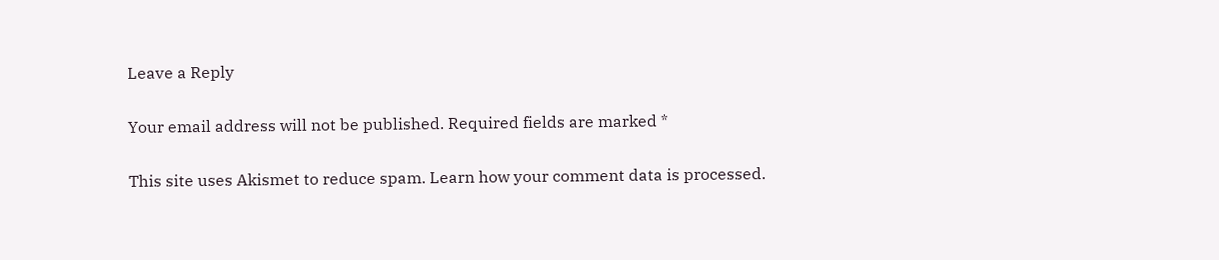Leave a Reply

Your email address will not be published. Required fields are marked *

This site uses Akismet to reduce spam. Learn how your comment data is processed.